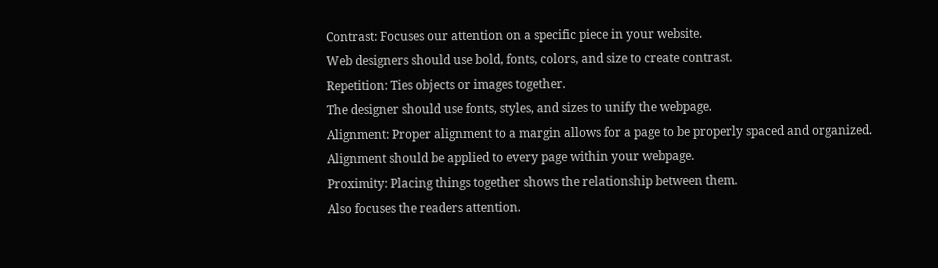Contrast: Focuses our attention on a specific piece in your website.
Web designers should use bold, fonts, colors, and size to create contrast.
Repetition: Ties objects or images together.
The designer should use fonts, styles, and sizes to unify the webpage.
Alignment: Proper alignment to a margin allows for a page to be properly spaced and organized.
Alignment should be applied to every page within your webpage.
Proximity: Placing things together shows the relationship between them.
Also focuses the readers attention.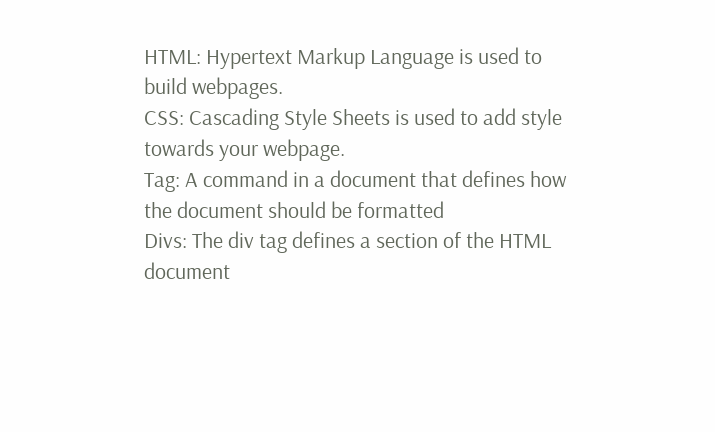HTML: Hypertext Markup Language is used to build webpages.
CSS: Cascading Style Sheets is used to add style towards your webpage.
Tag: A command in a document that defines how the document should be formatted
Divs: The div tag defines a section of the HTML document